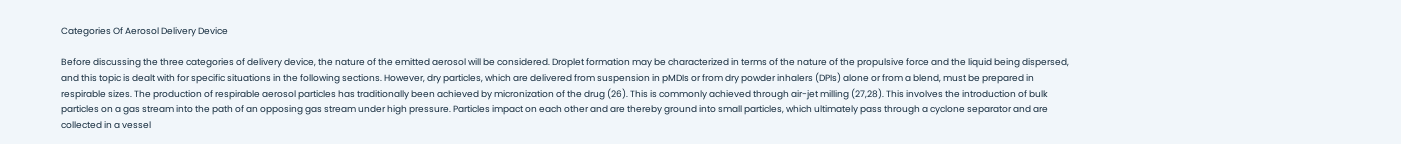Categories Of Aerosol Delivery Device

Before discussing the three categories of delivery device, the nature of the emitted aerosol will be considered. Droplet formation may be characterized in terms of the nature of the propulsive force and the liquid being dispersed, and this topic is dealt with for specific situations in the following sections. However, dry particles, which are delivered from suspension in pMDIs or from dry powder inhalers (DPIs) alone or from a blend, must be prepared in respirable sizes. The production of respirable aerosol particles has traditionally been achieved by micronization of the drug (26). This is commonly achieved through air-jet milling (27,28). This involves the introduction of bulk particles on a gas stream into the path of an opposing gas stream under high pressure. Particles impact on each other and are thereby ground into small particles, which ultimately pass through a cyclone separator and are collected in a vessel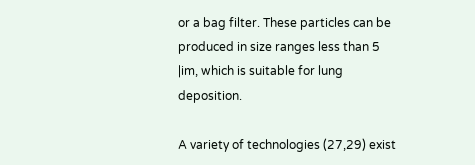or a bag filter. These particles can be produced in size ranges less than 5 |im, which is suitable for lung deposition.

A variety of technologies (27,29) exist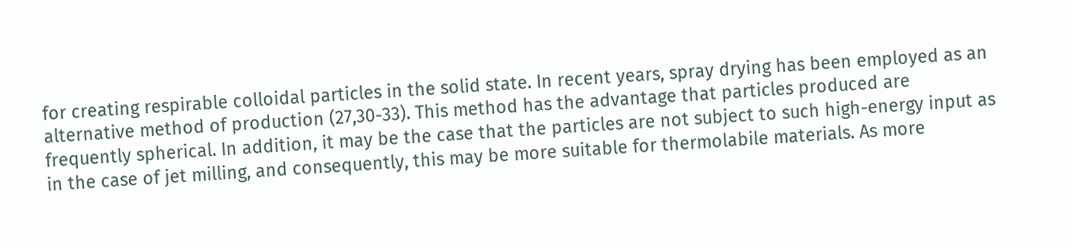for creating respirable colloidal particles in the solid state. In recent years, spray drying has been employed as an alternative method of production (27,30-33). This method has the advantage that particles produced are frequently spherical. In addition, it may be the case that the particles are not subject to such high-energy input as in the case of jet milling, and consequently, this may be more suitable for thermolabile materials. As more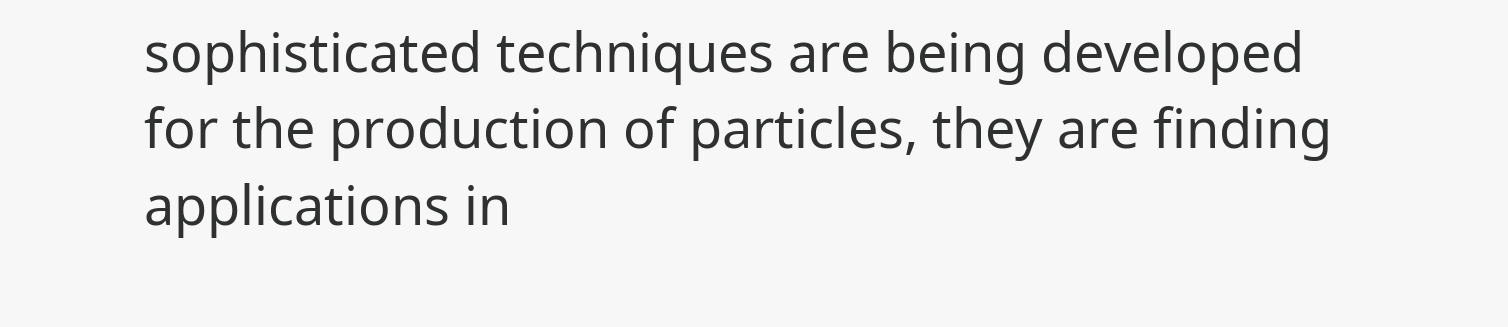sophisticated techniques are being developed for the production of particles, they are finding applications in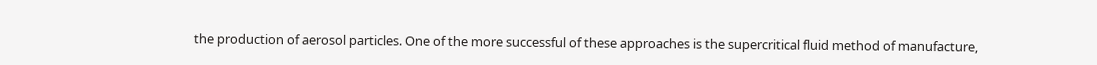the production of aerosol particles. One of the more successful of these approaches is the supercritical fluid method of manufacture,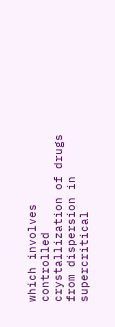which involves controlled crystallization of drugs from dispersion in supercritical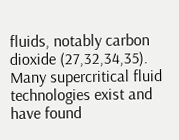fluids, notably carbon dioxide (27,32,34,35). Many supercritical fluid technologies exist and have found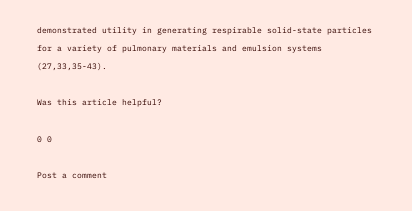demonstrated utility in generating respirable solid-state particles for a variety of pulmonary materials and emulsion systems (27,33,35-43).

Was this article helpful?

0 0

Post a comment